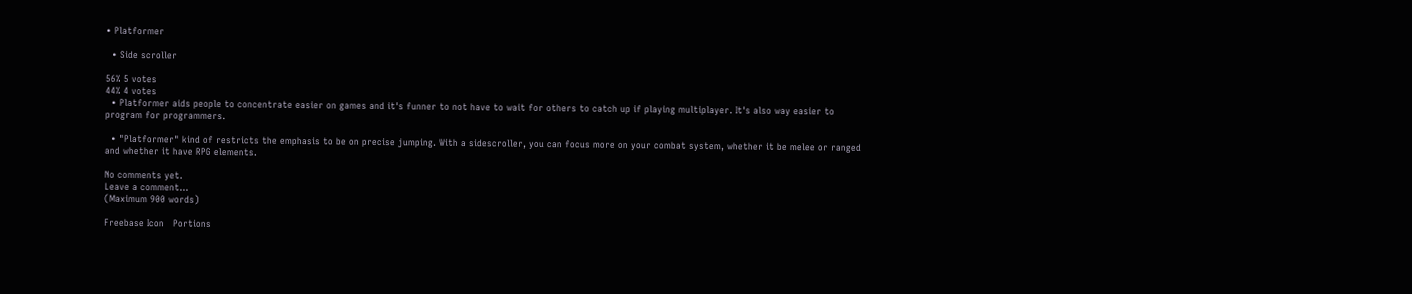• Platformer

  • Side scroller

56% 5 votes
44% 4 votes
  • Platformer aids people to concentrate easier on games and it's funner to not have to wait for others to catch up if playing multiplayer. It's also way easier to program for programmers.

  • "Platformer" kind of restricts the emphasis to be on precise jumping. With a sidescroller, you can focus more on your combat system, whether it be melee or ranged and whether it have RPG elements.

No comments yet.
Leave a comment...
(Maximum 900 words)

Freebase Icon   Portions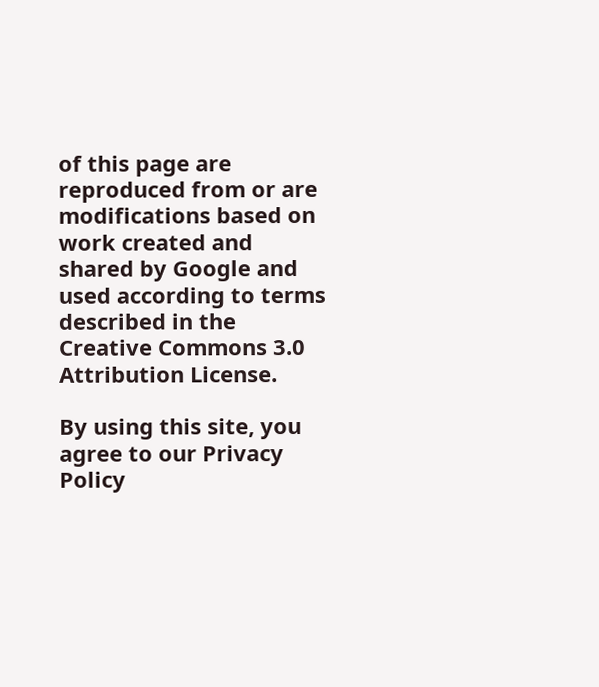of this page are reproduced from or are modifications based on work created and shared by Google and used according to terms described in the Creative Commons 3.0 Attribution License.

By using this site, you agree to our Privacy Policy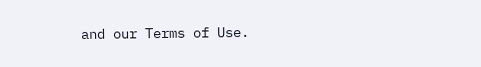and our Terms of Use.